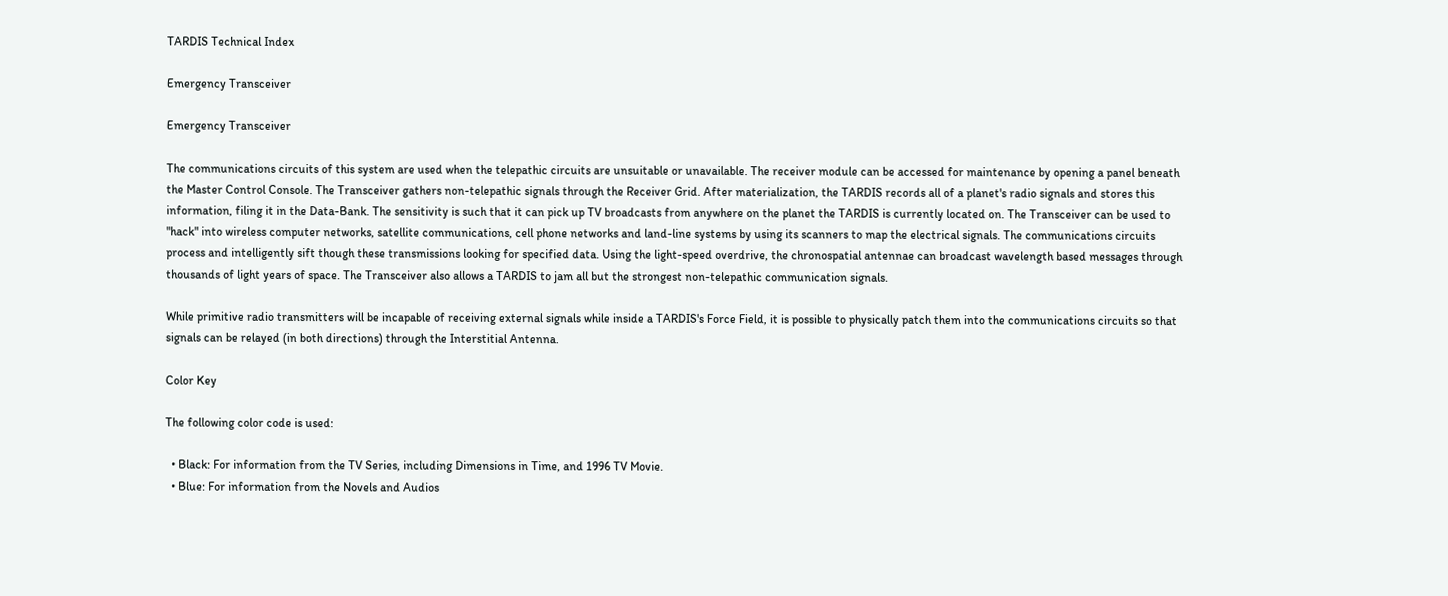TARDIS Technical Index

Emergency Transceiver

Emergency Transceiver

The communications circuits of this system are used when the telepathic circuits are unsuitable or unavailable. The receiver module can be accessed for maintenance by opening a panel beneath the Master Control Console. The Transceiver gathers non-telepathic signals through the Receiver Grid. After materialization, the TARDIS records all of a planet's radio signals and stores this information, filing it in the Data-Bank. The sensitivity is such that it can pick up TV broadcasts from anywhere on the planet the TARDIS is currently located on. The Transceiver can be used to "hack" into wireless computer networks, satellite communications, cell phone networks and land-line systems by using its scanners to map the electrical signals. The communications circuits process and intelligently sift though these transmissions looking for specified data. Using the light-speed overdrive, the chronospatial antennae can broadcast wavelength based messages through thousands of light years of space. The Transceiver also allows a TARDIS to jam all but the strongest non-telepathic communication signals.

While primitive radio transmitters will be incapable of receiving external signals while inside a TARDIS's Force Field, it is possible to physically patch them into the communications circuits so that signals can be relayed (in both directions) through the Interstitial Antenna.

Color Key

The following color code is used:

  • Black: For information from the TV Series, including Dimensions in Time, and 1996 TV Movie.
  • Blue: For information from the Novels and Audios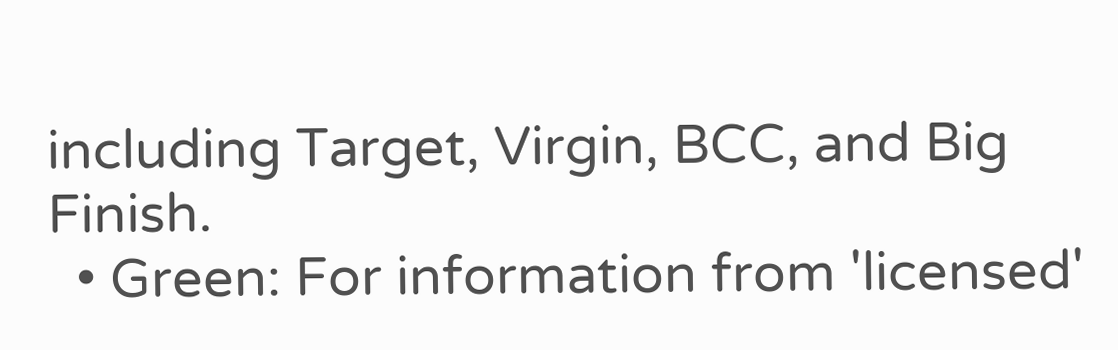including Target, Virgin, BCC, and Big Finish.
  • Green: For information from 'licensed'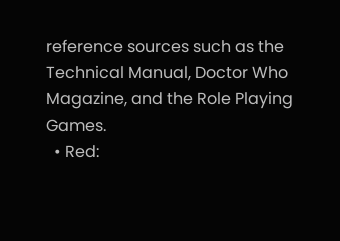reference sources such as the Technical Manual, Doctor Who Magazine, and the Role Playing Games.
  • Red: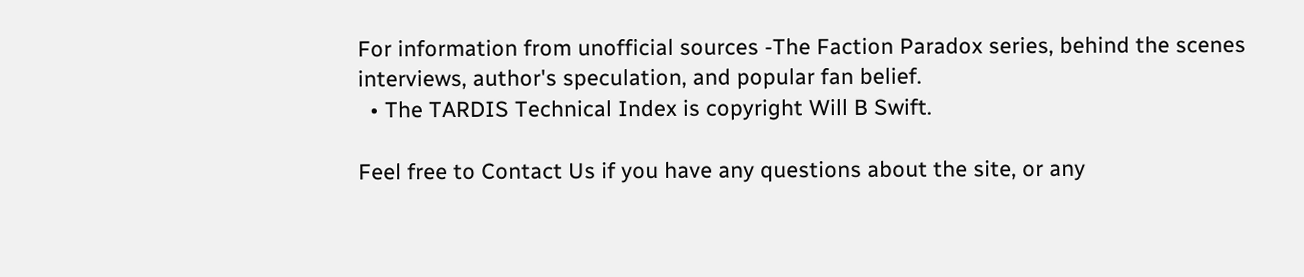For information from unofficial sources -The Faction Paradox series, behind the scenes interviews, author's speculation, and popular fan belief.
  • The TARDIS Technical Index is copyright Will B Swift.

Feel free to Contact Us if you have any questions about the site, or any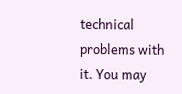technical problems with it. You may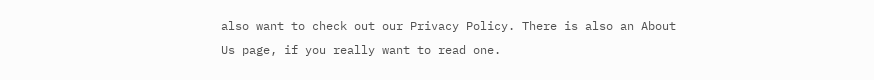also want to check out our Privacy Policy. There is also an About Us page, if you really want to read one.